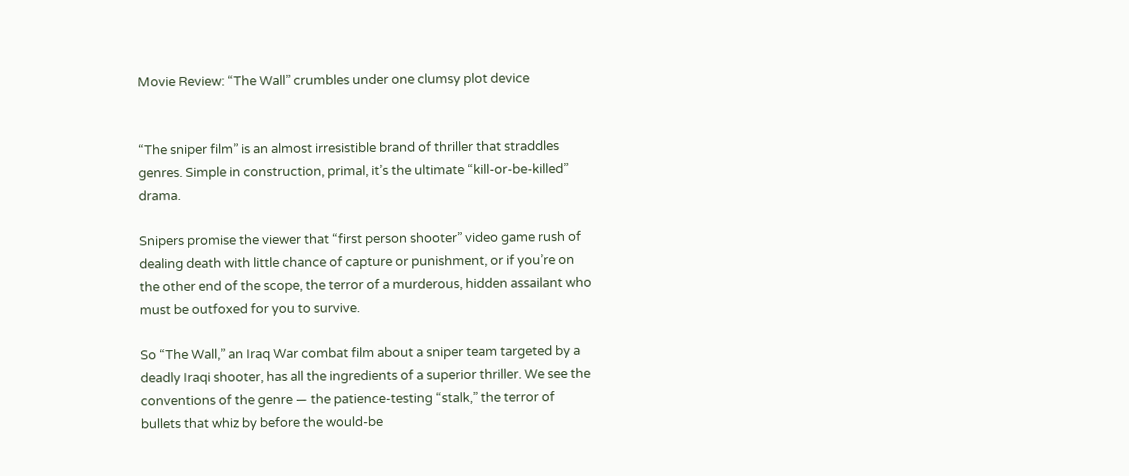Movie Review: “The Wall” crumbles under one clumsy plot device


“The sniper film” is an almost irresistible brand of thriller that straddles genres. Simple in construction, primal, it’s the ultimate “kill-or-be-killed” drama.

Snipers promise the viewer that “first person shooter” video game rush of dealing death with little chance of capture or punishment, or if you’re on the other end of the scope, the terror of a murderous, hidden assailant who must be outfoxed for you to survive.

So “The Wall,” an Iraq War combat film about a sniper team targeted by a deadly Iraqi shooter, has all the ingredients of a superior thriller. We see the conventions of the genre — the patience-testing “stalk,” the terror of bullets that whiz by before the would-be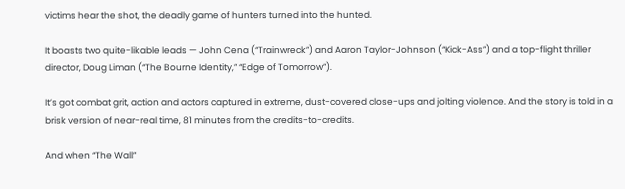victims hear the shot, the deadly game of hunters turned into the hunted.

It boasts two quite-likable leads — John Cena (“Trainwreck”) and Aaron Taylor-Johnson (“Kick-Ass”) and a top-flight thriller director, Doug Liman (“The Bourne Identity,” “Edge of Tomorrow”).

It’s got combat grit, action and actors captured in extreme, dust-covered close-ups and jolting violence. And the story is told in a brisk version of near-real time, 81 minutes from the credits-to-credits.

And when “The Wall”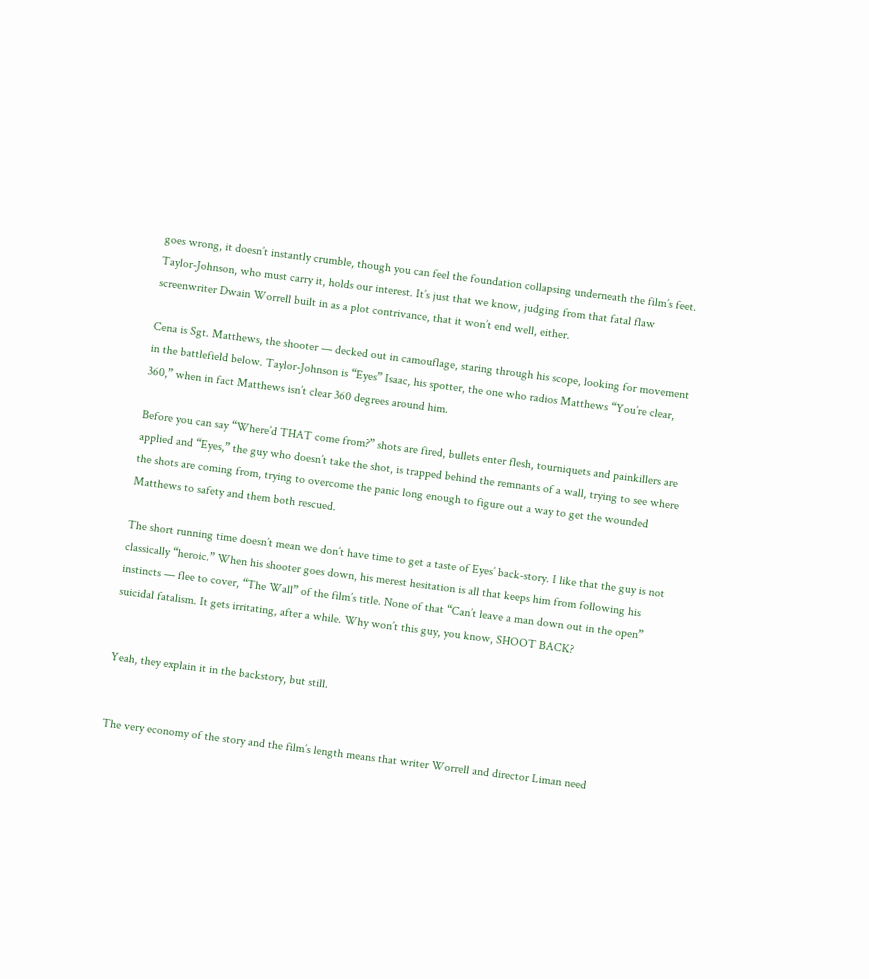goes wrong, it doesn’t instantly crumble, though you can feel the foundation collapsing underneath the film’s feet. Taylor-Johnson, who must carry it, holds our interest. It’s just that we know, judging from that fatal flaw screenwriter Dwain Worrell built in as a plot contrivance, that it won’t end well, either.

Cena is Sgt. Matthews, the shooter — decked out in camouflage, staring through his scope, looking for movement in the battlefield below. Taylor-Johnson is “Eyes” Isaac, his spotter, the one who radios Matthews “You’re clear, 360,” when in fact Matthews isn’t clear 360 degrees around him.

Before you can say “Where’d THAT come from?” shots are fired, bullets enter flesh, tourniquets and painkillers are applied and “Eyes,” the guy who doesn’t take the shot, is trapped behind the remnants of a wall, trying to see where the shots are coming from, trying to overcome the panic long enough to figure out a way to get the wounded Matthews to safety and them both rescued.

The short running time doesn’t mean we don’t have time to get a taste of Eyes’ back-story. I like that the guy is not classically “heroic.” When his shooter goes down, his merest hesitation is all that keeps him from following his instincts — flee to cover, “The Wall” of the film’s title. None of that “Can’t leave a man down out in the open” suicidal fatalism. It gets irritating, after a while. Why won’t this guy, you know, SHOOT BACK?


Yeah, they explain it in the backstory, but still.


The very economy of the story and the film’s length means that writer Worrell and director Liman need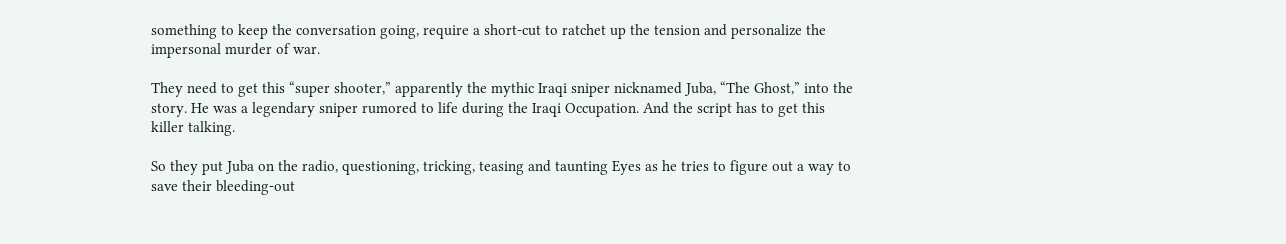something to keep the conversation going, require a short-cut to ratchet up the tension and personalize the impersonal murder of war.

They need to get this “super shooter,” apparently the mythic Iraqi sniper nicknamed Juba, “The Ghost,” into the story. He was a legendary sniper rumored to life during the Iraqi Occupation. And the script has to get this killer talking.

So they put Juba on the radio, questioning, tricking, teasing and taunting Eyes as he tries to figure out a way to save their bleeding-out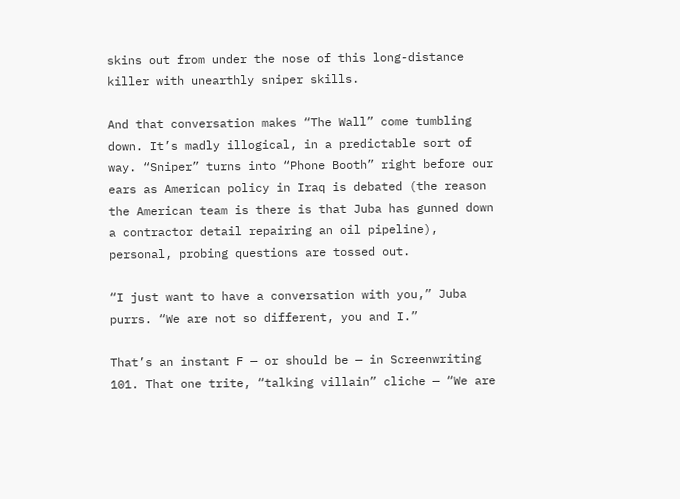skins out from under the nose of this long-distance killer with unearthly sniper skills.

And that conversation makes “The Wall” come tumbling down. It’s madly illogical, in a predictable sort of way. “Sniper” turns into “Phone Booth” right before our ears as American policy in Iraq is debated (the reason the American team is there is that Juba has gunned down a contractor detail repairing an oil pipeline), personal, probing questions are tossed out.

“I just want to have a conversation with you,” Juba purrs. “We are not so different, you and I.”

That’s an instant F — or should be — in Screenwriting 101. That one trite, “talking villain” cliche — “We are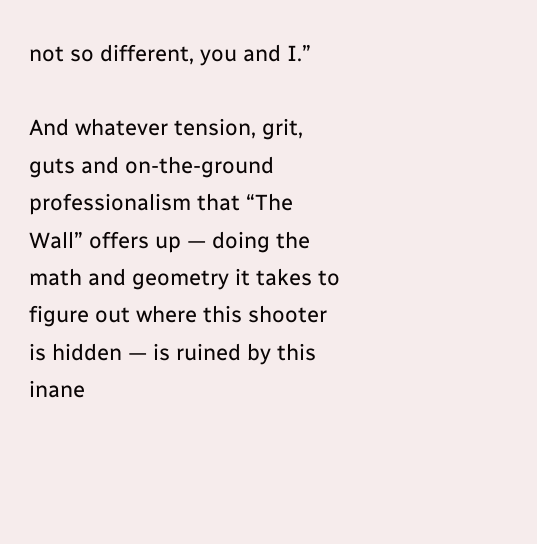not so different, you and I.”

And whatever tension, grit, guts and on-the-ground professionalism that “The Wall” offers up — doing the math and geometry it takes to figure out where this shooter is hidden — is ruined by this inane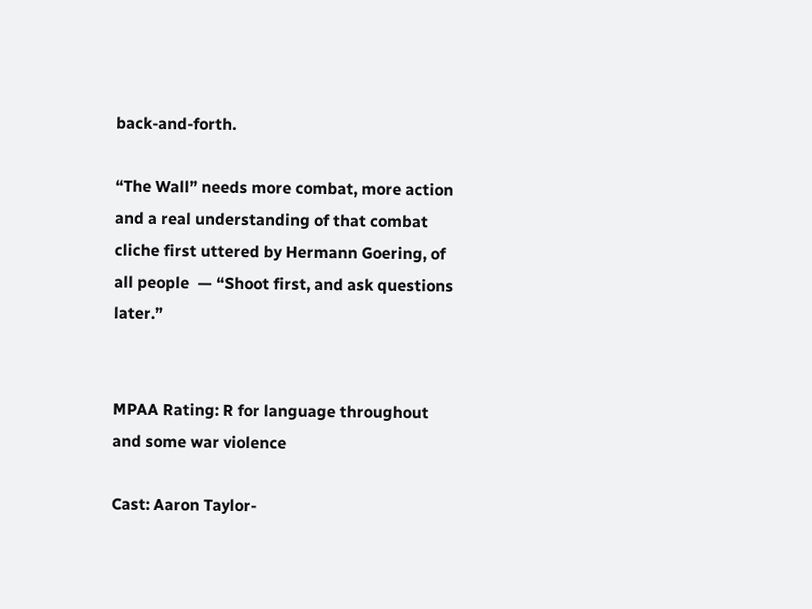back-and-forth.

“The Wall” needs more combat, more action and a real understanding of that combat cliche first uttered by Hermann Goering, of all people  — “Shoot first, and ask questions later.”


MPAA Rating: R for language throughout and some war violence

Cast: Aaron Taylor-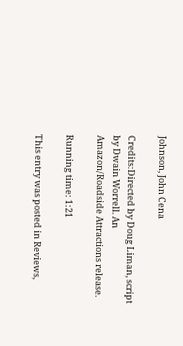Johnson, John Cena

Credits:Directed by Doug Liman, script by Dwain Worrell. An Amazon/Roadside Attractions release.

Running time: 1:21

This entry was posted in Reviews,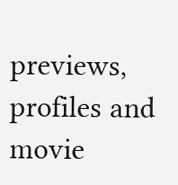previews, profiles and movie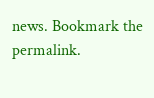news. Bookmark the permalink.